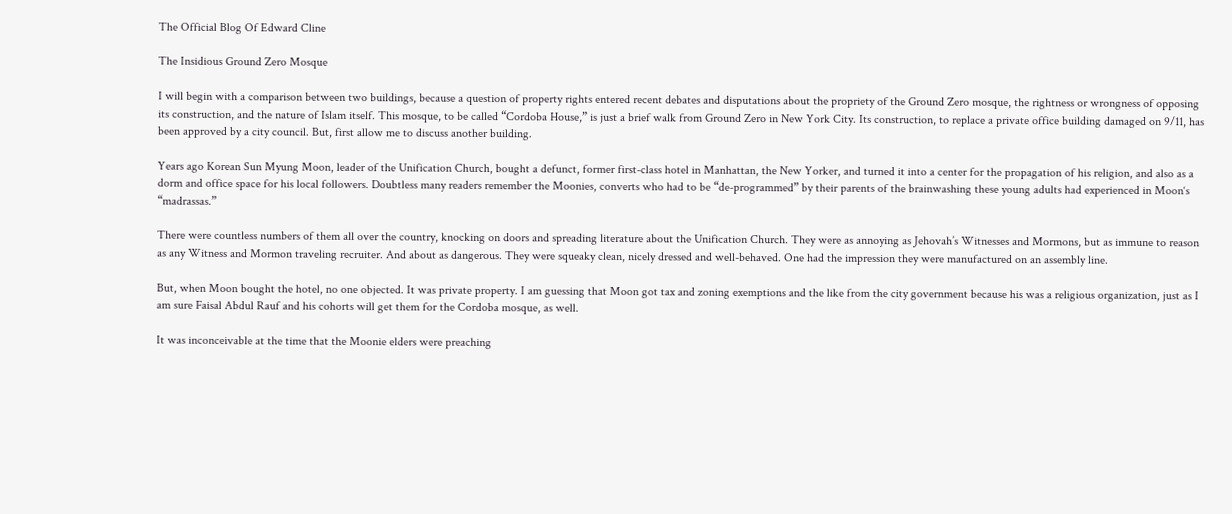The Official Blog Of Edward Cline

The Insidious Ground Zero Mosque

I will begin with a comparison between two buildings, because a question of property rights entered recent debates and disputations about the propriety of the Ground Zero mosque, the rightness or wrongness of opposing its construction, and the nature of Islam itself. This mosque, to be called “Cordoba House,” is just a brief walk from Ground Zero in New York City. Its construction, to replace a private office building damaged on 9/11, has been approved by a city council. But, first allow me to discuss another building.

Years ago Korean Sun Myung Moon, leader of the Unification Church, bought a defunct, former first-class hotel in Manhattan, the New Yorker, and turned it into a center for the propagation of his religion, and also as a dorm and office space for his local followers. Doubtless many readers remember the Moonies, converts who had to be “de-programmed” by their parents of the brainwashing these young adults had experienced in Moon‘s “madrassas.”

There were countless numbers of them all over the country, knocking on doors and spreading literature about the Unification Church. They were as annoying as Jehovah’s Witnesses and Mormons, but as immune to reason as any Witness and Mormon traveling recruiter. And about as dangerous. They were squeaky clean, nicely dressed and well-behaved. One had the impression they were manufactured on an assembly line.

But, when Moon bought the hotel, no one objected. It was private property. I am guessing that Moon got tax and zoning exemptions and the like from the city government because his was a religious organization, just as I am sure Faisal Abdul Rauf and his cohorts will get them for the Cordoba mosque, as well.

It was inconceivable at the time that the Moonie elders were preaching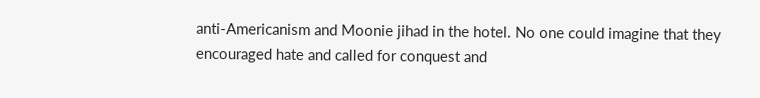anti-Americanism and Moonie jihad in the hotel. No one could imagine that they encouraged hate and called for conquest and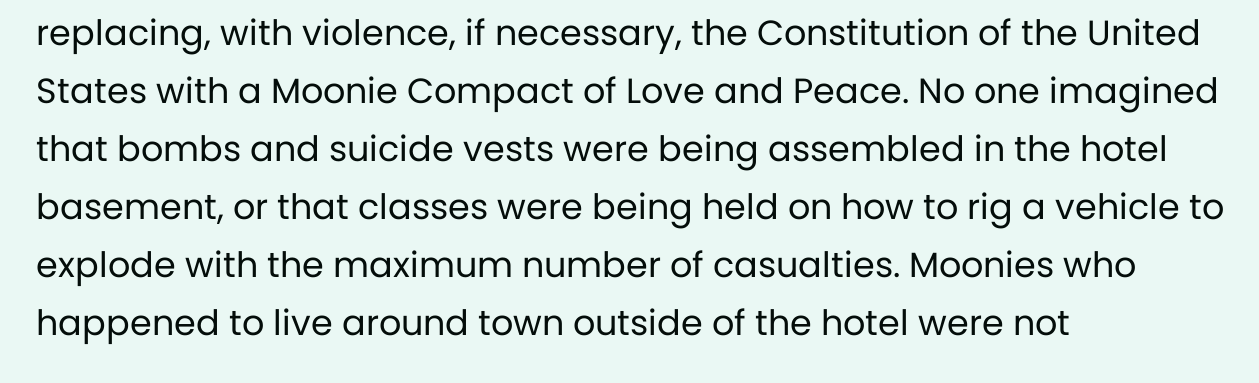replacing, with violence, if necessary, the Constitution of the United States with a Moonie Compact of Love and Peace. No one imagined that bombs and suicide vests were being assembled in the hotel basement, or that classes were being held on how to rig a vehicle to explode with the maximum number of casualties. Moonies who happened to live around town outside of the hotel were not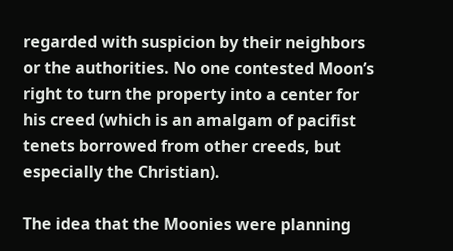regarded with suspicion by their neighbors or the authorities. No one contested Moon’s right to turn the property into a center for his creed (which is an amalgam of pacifist tenets borrowed from other creeds, but especially the Christian).

The idea that the Moonies were planning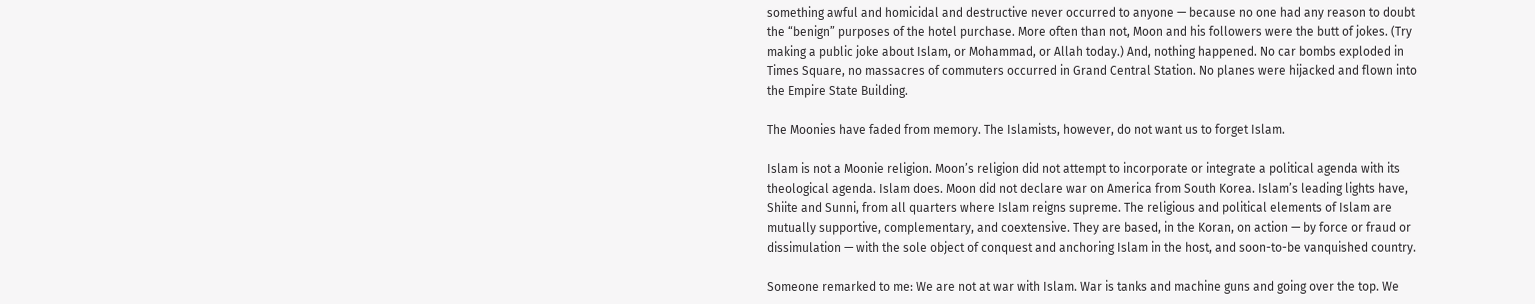something awful and homicidal and destructive never occurred to anyone — because no one had any reason to doubt the “benign” purposes of the hotel purchase. More often than not, Moon and his followers were the butt of jokes. (Try making a public joke about Islam, or Mohammad, or Allah today.) And, nothing happened. No car bombs exploded in Times Square, no massacres of commuters occurred in Grand Central Station. No planes were hijacked and flown into the Empire State Building.

The Moonies have faded from memory. The Islamists, however, do not want us to forget Islam.

Islam is not a Moonie religion. Moon’s religion did not attempt to incorporate or integrate a political agenda with its theological agenda. Islam does. Moon did not declare war on America from South Korea. Islam’s leading lights have, Shiite and Sunni, from all quarters where Islam reigns supreme. The religious and political elements of Islam are mutually supportive, complementary, and coextensive. They are based, in the Koran, on action — by force or fraud or dissimulation — with the sole object of conquest and anchoring Islam in the host, and soon-to-be vanquished country.

Someone remarked to me: We are not at war with Islam. War is tanks and machine guns and going over the top. We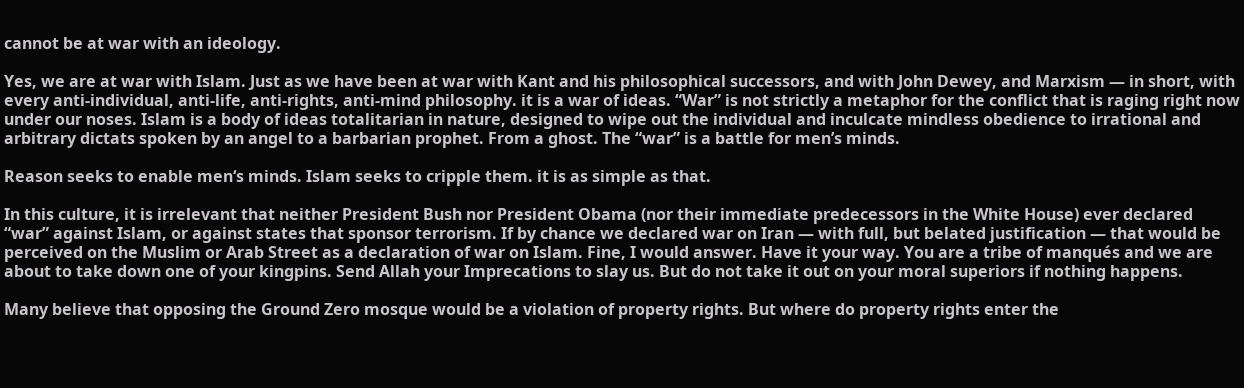cannot be at war with an ideology.

Yes, we are at war with Islam. Just as we have been at war with Kant and his philosophical successors, and with John Dewey, and Marxism — in short, with every anti-individual, anti-life, anti-rights, anti-mind philosophy. it is a war of ideas. “War” is not strictly a metaphor for the conflict that is raging right now under our noses. Islam is a body of ideas totalitarian in nature, designed to wipe out the individual and inculcate mindless obedience to irrational and arbitrary dictats spoken by an angel to a barbarian prophet. From a ghost. The “war” is a battle for men’s minds.

Reason seeks to enable men‘s minds. Islam seeks to cripple them. it is as simple as that.

In this culture, it is irrelevant that neither President Bush nor President Obama (nor their immediate predecessors in the White House) ever declared “war” against Islam, or against states that sponsor terrorism. If by chance we declared war on Iran — with full, but belated justification — that would be perceived on the Muslim or Arab Street as a declaration of war on Islam. Fine, I would answer. Have it your way. You are a tribe of manqués and we are about to take down one of your kingpins. Send Allah your Imprecations to slay us. But do not take it out on your moral superiors if nothing happens.

Many believe that opposing the Ground Zero mosque would be a violation of property rights. But where do property rights enter the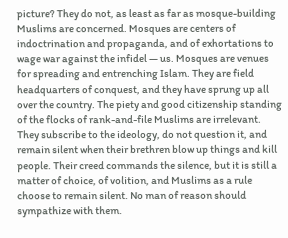picture? They do not, as least as far as mosque-building Muslims are concerned. Mosques are centers of indoctrination and propaganda, and of exhortations to wage war against the infidel — us. Mosques are venues for spreading and entrenching Islam. They are field headquarters of conquest, and they have sprung up all over the country. The piety and good citizenship standing of the flocks of rank-and-file Muslims are irrelevant. They subscribe to the ideology, do not question it, and remain silent when their brethren blow up things and kill people. Their creed commands the silence, but it is still a matter of choice, of volition, and Muslims as a rule choose to remain silent. No man of reason should sympathize with them.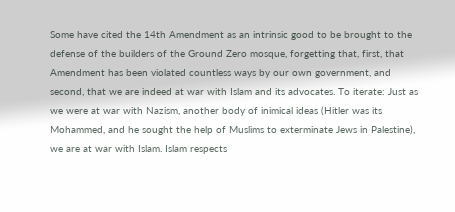Some have cited the 14th Amendment as an intrinsic good to be brought to the defense of the builders of the Ground Zero mosque, forgetting that, first, that Amendment has been violated countless ways by our own government, and second, that we are indeed at war with Islam and its advocates. To iterate: Just as we were at war with Nazism, another body of inimical ideas (Hitler was its Mohammed, and he sought the help of Muslims to exterminate Jews in Palestine), we are at war with Islam. Islam respects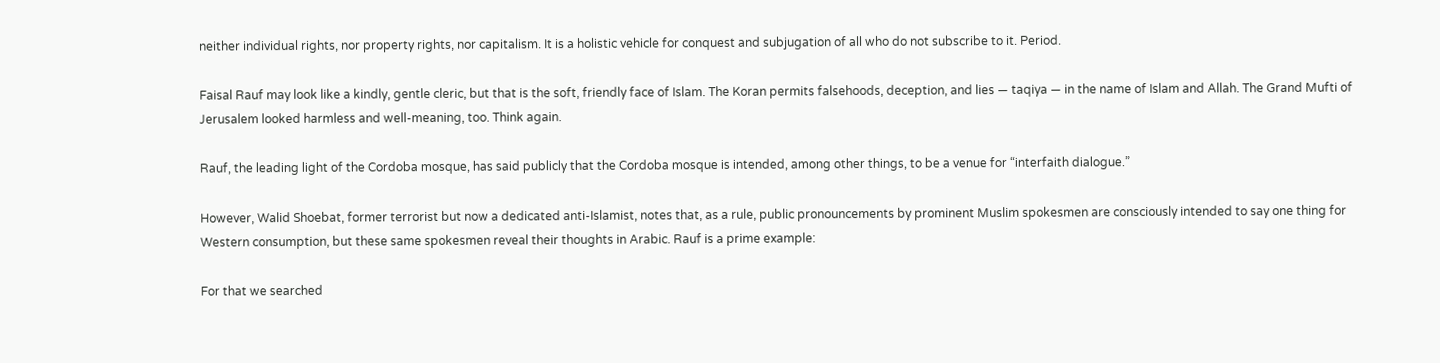neither individual rights, nor property rights, nor capitalism. It is a holistic vehicle for conquest and subjugation of all who do not subscribe to it. Period.

Faisal Rauf may look like a kindly, gentle cleric, but that is the soft, friendly face of Islam. The Koran permits falsehoods, deception, and lies — taqiya — in the name of Islam and Allah. The Grand Mufti of Jerusalem looked harmless and well-meaning, too. Think again.

Rauf, the leading light of the Cordoba mosque, has said publicly that the Cordoba mosque is intended, among other things, to be a venue for “interfaith dialogue.”

However, Walid Shoebat, former terrorist but now a dedicated anti-Islamist, notes that, as a rule, public pronouncements by prominent Muslim spokesmen are consciously intended to say one thing for Western consumption, but these same spokesmen reveal their thoughts in Arabic. Rauf is a prime example:

For that we searched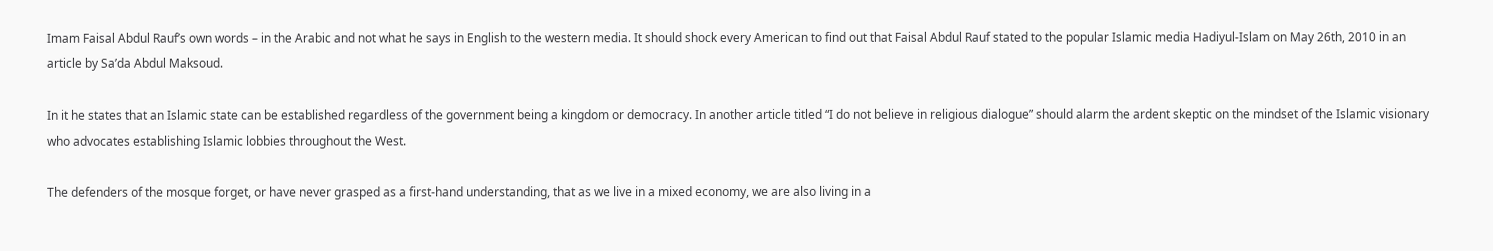Imam Faisal Abdul Rauf’s own words – in the Arabic and not what he says in English to the western media. It should shock every American to find out that Faisal Abdul Rauf stated to the popular Islamic media Hadiyul-Islam on May 26th, 2010 in an article by Sa’da Abdul Maksoud.

In it he states that an Islamic state can be established regardless of the government being a kingdom or democracy. In another article titled “I do not believe in religious dialogue” should alarm the ardent skeptic on the mindset of the Islamic visionary who advocates establishing Islamic lobbies throughout the West.

The defenders of the mosque forget, or have never grasped as a first-hand understanding, that as we live in a mixed economy, we are also living in a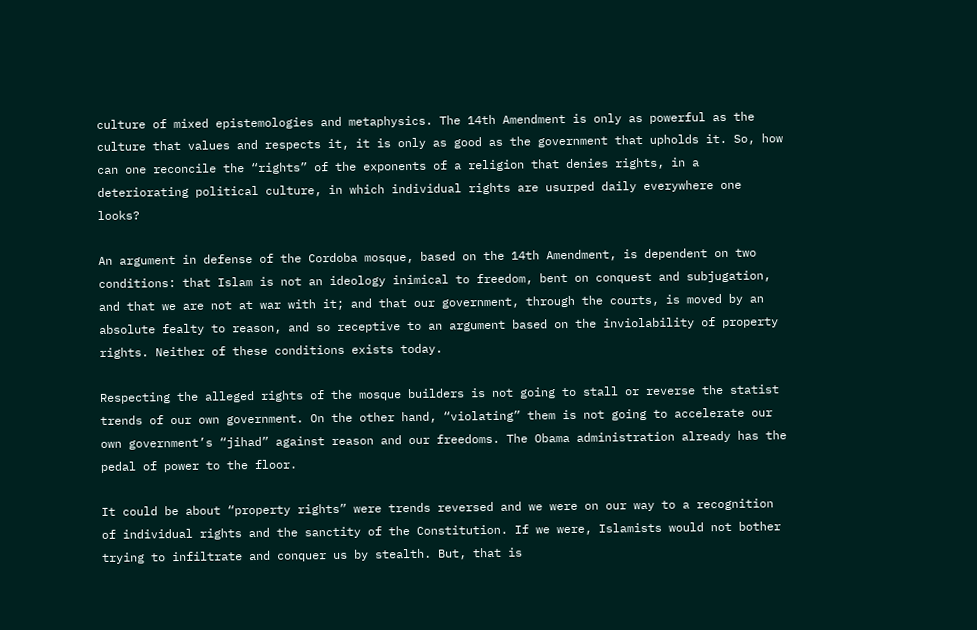culture of mixed epistemologies and metaphysics. The 14th Amendment is only as powerful as the culture that values and respects it, it is only as good as the government that upholds it. So, how can one reconcile the “rights” of the exponents of a religion that denies rights, in a deteriorating political culture, in which individual rights are usurped daily everywhere one looks?

An argument in defense of the Cordoba mosque, based on the 14th Amendment, is dependent on two conditions: that Islam is not an ideology inimical to freedom, bent on conquest and subjugation, and that we are not at war with it; and that our government, through the courts, is moved by an absolute fealty to reason, and so receptive to an argument based on the inviolability of property rights. Neither of these conditions exists today.

Respecting the alleged rights of the mosque builders is not going to stall or reverse the statist trends of our own government. On the other hand, “violating” them is not going to accelerate our own government’s “jihad” against reason and our freedoms. The Obama administration already has the pedal of power to the floor.

It could be about “property rights” were trends reversed and we were on our way to a recognition of individual rights and the sanctity of the Constitution. If we were, Islamists would not bother trying to infiltrate and conquer us by stealth. But, that is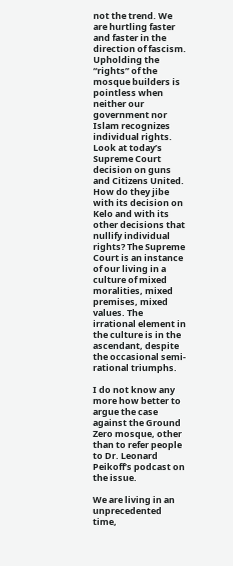not the trend. We are hurtling faster and faster in the direction of fascism. Upholding the “rights” of the mosque builders is pointless when neither our government nor Islam recognizes individual rights. Look at today’s Supreme Court decision on guns and Citizens United. How do they jibe with its decision on Kelo and with its other decisions that nullify individual rights? The Supreme Court is an instance of our living in a culture of mixed moralities, mixed premises, mixed values. The irrational element in the culture is in the ascendant, despite the occasional semi-rational triumphs.

I do not know any more how better to argue the case against the Ground Zero mosque, other than to refer people to Dr. Leonard Peikoff’s podcast on the issue.

We are living in an unprecedented time,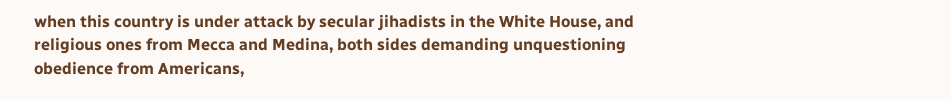when this country is under attack by secular jihadists in the White House, and religious ones from Mecca and Medina, both sides demanding unquestioning obedience from Americans,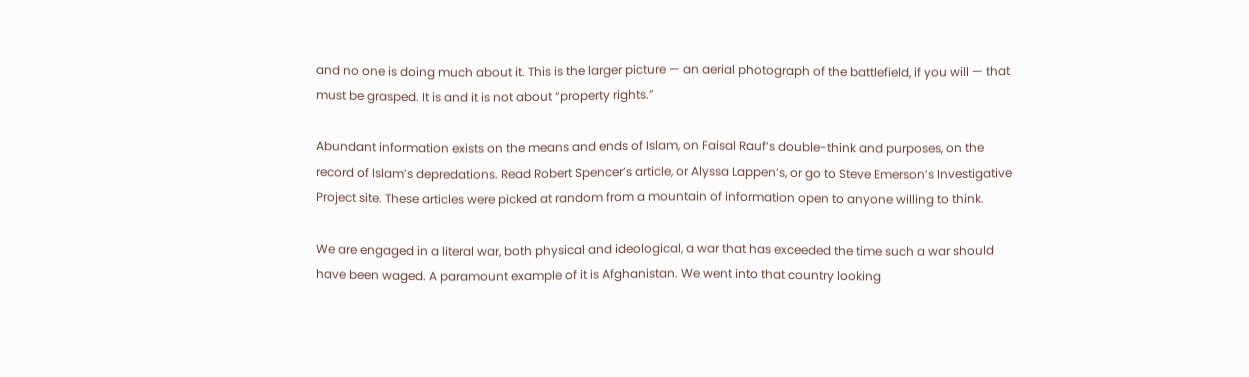and no one is doing much about it. This is the larger picture — an aerial photograph of the battlefield, if you will — that must be grasped. It is and it is not about “property rights.”

Abundant information exists on the means and ends of Islam, on Faisal Rauf’s double-think and purposes, on the record of Islam’s depredations. Read Robert Spencer’s article, or Alyssa Lappen’s, or go to Steve Emerson’s Investigative Project site. These articles were picked at random from a mountain of information open to anyone willing to think.

We are engaged in a literal war, both physical and ideological, a war that has exceeded the time such a war should have been waged. A paramount example of it is Afghanistan. We went into that country looking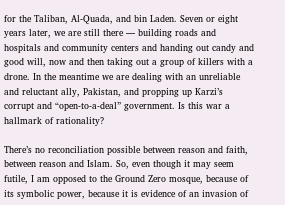for the Taliban, Al-Quada, and bin Laden. Seven or eight years later, we are still there — building roads and hospitals and community centers and handing out candy and good will, now and then taking out a group of killers with a drone. In the meantime we are dealing with an unreliable and reluctant ally, Pakistan, and propping up Karzi’s corrupt and “open-to-a-deal” government. Is this war a hallmark of rationality?

There’s no reconciliation possible between reason and faith, between reason and Islam. So, even though it may seem futile, I am opposed to the Ground Zero mosque, because of its symbolic power, because it is evidence of an invasion of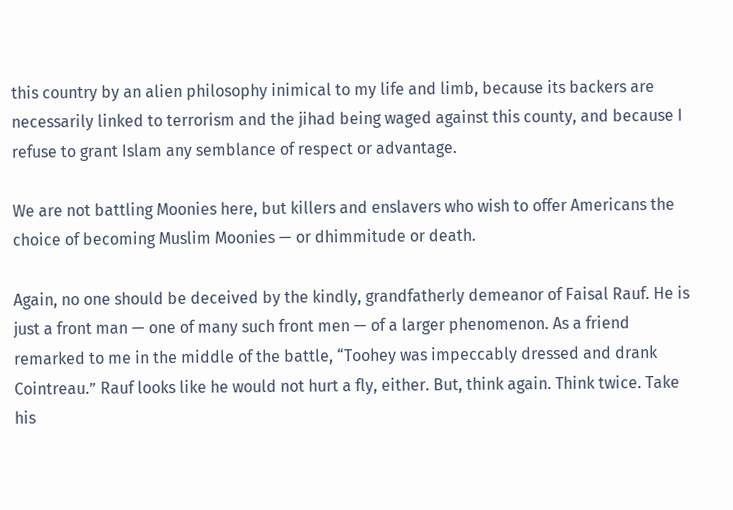this country by an alien philosophy inimical to my life and limb, because its backers are necessarily linked to terrorism and the jihad being waged against this county, and because I refuse to grant Islam any semblance of respect or advantage.

We are not battling Moonies here, but killers and enslavers who wish to offer Americans the choice of becoming Muslim Moonies — or dhimmitude or death.

Again, no one should be deceived by the kindly, grandfatherly demeanor of Faisal Rauf. He is just a front man — one of many such front men — of a larger phenomenon. As a friend remarked to me in the middle of the battle, “Toohey was impeccably dressed and drank Cointreau.” Rauf looks like he would not hurt a fly, either. But, think again. Think twice. Take his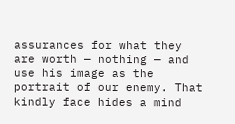assurances for what they are worth — nothing — and use his image as the portrait of our enemy. That kindly face hides a mind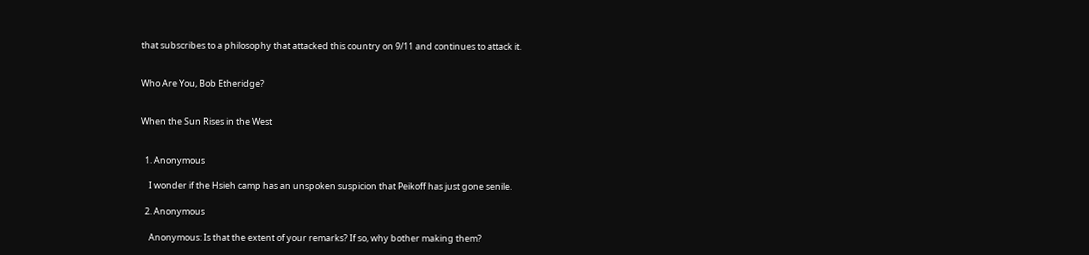that subscribes to a philosophy that attacked this country on 9/11 and continues to attack it.


Who Are You, Bob Etheridge?


When the Sun Rises in the West


  1. Anonymous

    I wonder if the Hsieh camp has an unspoken suspicion that Peikoff has just gone senile.

  2. Anonymous

    Anonymous: Is that the extent of your remarks? If so, why bother making them?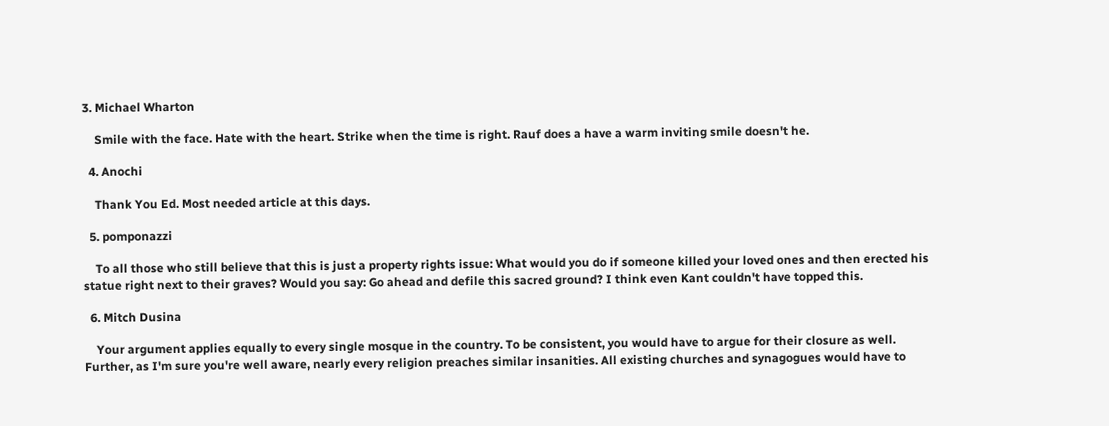3. Michael Wharton

    Smile with the face. Hate with the heart. Strike when the time is right. Rauf does a have a warm inviting smile doesn't he.

  4. Anochi

    Thank You Ed. Most needed article at this days.

  5. pomponazzi

    To all those who still believe that this is just a property rights issue: What would you do if someone killed your loved ones and then erected his statue right next to their graves? Would you say: Go ahead and defile this sacred ground? I think even Kant couldn't have topped this.

  6. Mitch Dusina

    Your argument applies equally to every single mosque in the country. To be consistent, you would have to argue for their closure as well. Further, as I'm sure you're well aware, nearly every religion preaches similar insanities. All existing churches and synagogues would have to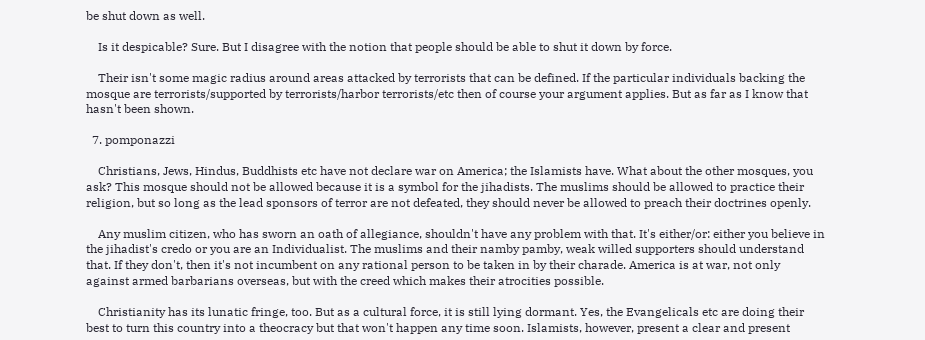be shut down as well.

    Is it despicable? Sure. But I disagree with the notion that people should be able to shut it down by force.

    Their isn't some magic radius around areas attacked by terrorists that can be defined. If the particular individuals backing the mosque are terrorists/supported by terrorists/harbor terrorists/etc then of course your argument applies. But as far as I know that hasn't been shown.

  7. pomponazzi

    Christians, Jews, Hindus, Buddhists etc have not declare war on America; the Islamists have. What about the other mosques, you ask? This mosque should not be allowed because it is a symbol for the jihadists. The muslims should be allowed to practice their religion, but so long as the lead sponsors of terror are not defeated, they should never be allowed to preach their doctrines openly.

    Any muslim citizen, who has sworn an oath of allegiance, shouldn't have any problem with that. It's either/or: either you believe in the jihadist's credo or you are an Individualist. The muslims and their namby pamby, weak willed supporters should understand that. If they don't, then it's not incumbent on any rational person to be taken in by their charade. America is at war, not only against armed barbarians overseas, but with the creed which makes their atrocities possible.

    Christianity has its lunatic fringe, too. But as a cultural force, it is still lying dormant. Yes, the Evangelicals etc are doing their best to turn this country into a theocracy but that won't happen any time soon. Islamists, however, present a clear and present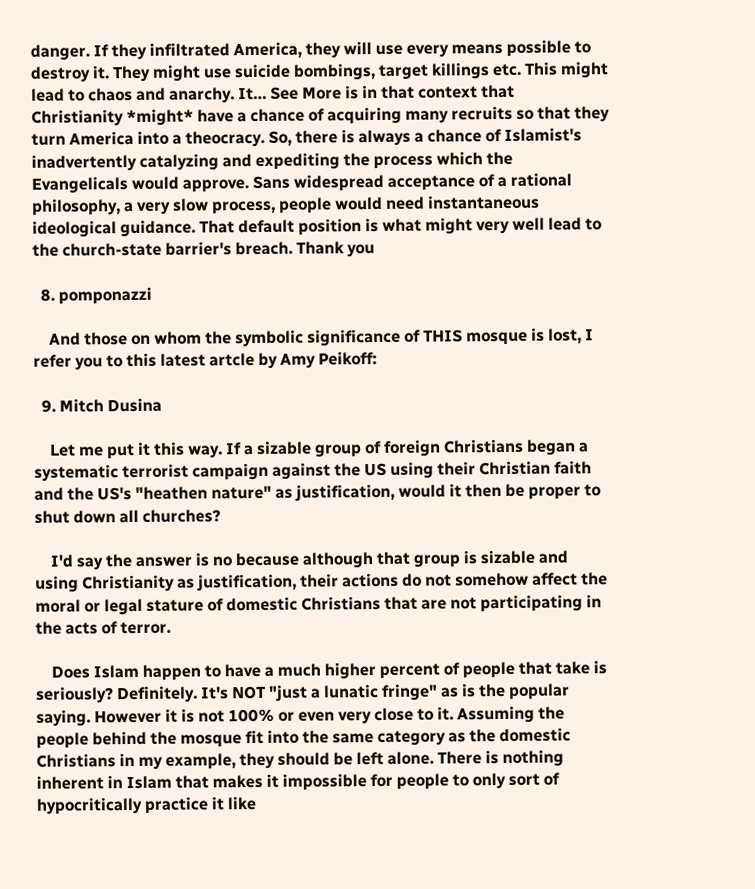danger. If they infiltrated America, they will use every means possible to destroy it. They might use suicide bombings, target killings etc. This might lead to chaos and anarchy. It… See More is in that context that Christianity *might* have a chance of acquiring many recruits so that they turn America into a theocracy. So, there is always a chance of Islamist's inadvertently catalyzing and expediting the process which the Evangelicals would approve. Sans widespread acceptance of a rational philosophy, a very slow process, people would need instantaneous ideological guidance. That default position is what might very well lead to the church-state barrier's breach. Thank you

  8. pomponazzi

    And those on whom the symbolic significance of THIS mosque is lost, I refer you to this latest artcle by Amy Peikoff:

  9. Mitch Dusina

    Let me put it this way. If a sizable group of foreign Christians began a systematic terrorist campaign against the US using their Christian faith and the US's "heathen nature" as justification, would it then be proper to shut down all churches?

    I'd say the answer is no because although that group is sizable and using Christianity as justification, their actions do not somehow affect the moral or legal stature of domestic Christians that are not participating in the acts of terror.

    Does Islam happen to have a much higher percent of people that take is seriously? Definitely. It's NOT "just a lunatic fringe" as is the popular saying. However it is not 100% or even very close to it. Assuming the people behind the mosque fit into the same category as the domestic Christians in my example, they should be left alone. There is nothing inherent in Islam that makes it impossible for people to only sort of hypocritically practice it like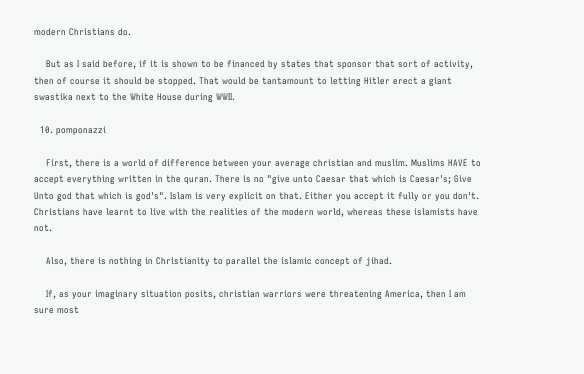modern Christians do.

    But as I said before, if it is shown to be financed by states that sponsor that sort of activity, then of course it should be stopped. That would be tantamount to letting Hitler erect a giant swastika next to the White House during WWII.

  10. pomponazzi

    First, there is a world of difference between your average christian and muslim. Muslims HAVE to accept everything written in the quran. There is no "give unto Caesar that which is Caesar's; Give Unto god that which is god's". Islam is very explicit on that. Either you accept it fully or you don't. Christians have learnt to live with the realities of the modern world, whereas these islamists have not.

    Also, there is nothing in Christianity to parallel the islamic concept of jihad.

    If, as your imaginary situation posits, christian warriors were threatening America, then I am sure most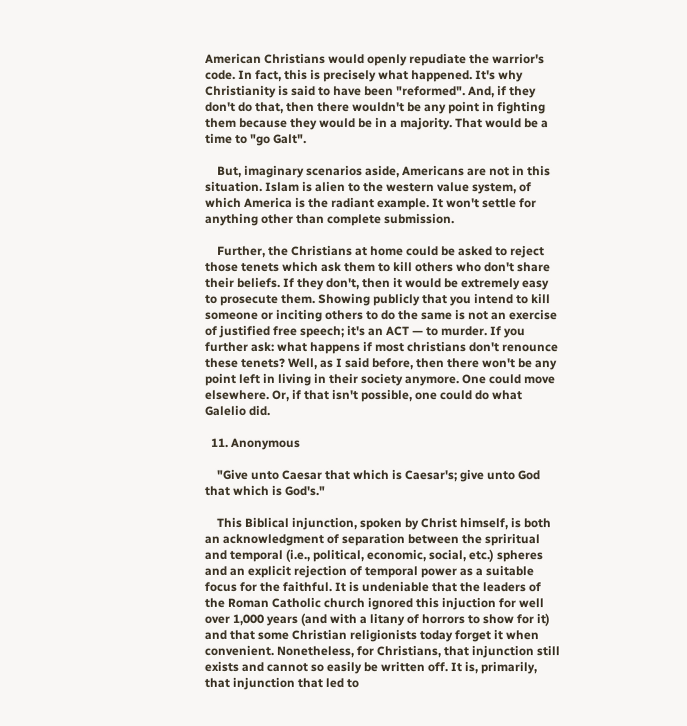American Christians would openly repudiate the warrior's code. In fact, this is precisely what happened. It's why Christianity is said to have been "reformed". And, if they don't do that, then there wouldn't be any point in fighting them because they would be in a majority. That would be a time to "go Galt".

    But, imaginary scenarios aside, Americans are not in this situation. Islam is alien to the western value system, of which America is the radiant example. It won't settle for anything other than complete submission.

    Further, the Christians at home could be asked to reject those tenets which ask them to kill others who don't share their beliefs. If they don't, then it would be extremely easy to prosecute them. Showing publicly that you intend to kill someone or inciting others to do the same is not an exercise of justified free speech; it's an ACT — to murder. If you further ask: what happens if most christians don't renounce these tenets? Well, as I said before, then there won't be any point left in living in their society anymore. One could move elsewhere. Or, if that isn't possible, one could do what Galelio did.

  11. Anonymous

    "Give unto Caesar that which is Caesar's; give unto God that which is God's."

    This Biblical injunction, spoken by Christ himself, is both an acknowledgment of separation between the spriritual and temporal (i.e., political, economic, social, etc.) spheres and an explicit rejection of temporal power as a suitable focus for the faithful. It is undeniable that the leaders of the Roman Catholic church ignored this injuction for well over 1,000 years (and with a litany of horrors to show for it) and that some Christian religionists today forget it when convenient. Nonetheless, for Christians, that injunction still exists and cannot so easily be written off. It is, primarily, that injunction that led to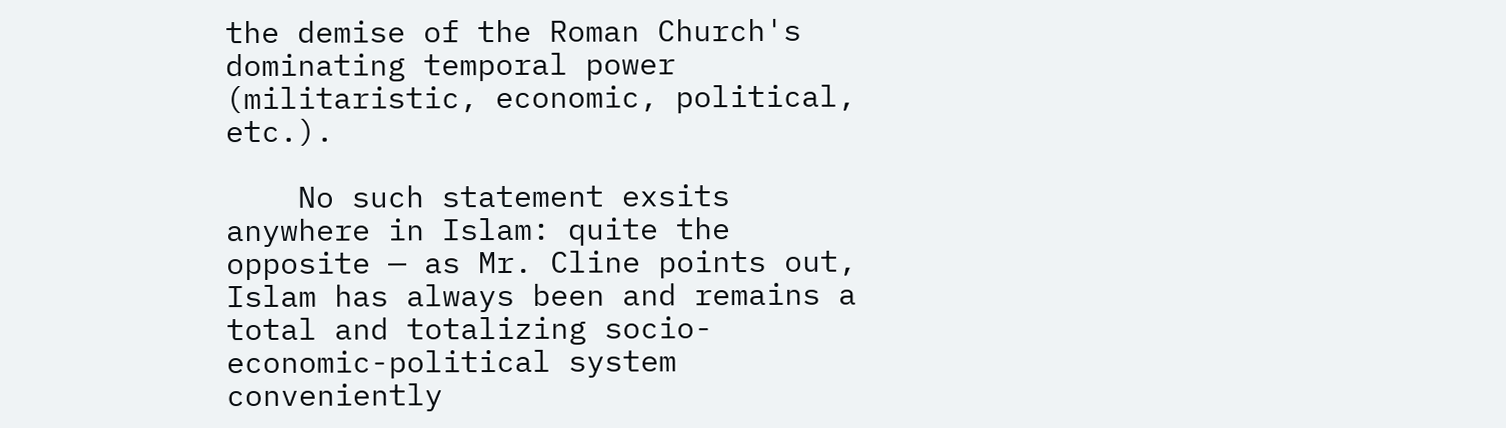the demise of the Roman Church's dominating temporal power (militaristic, economic, political, etc.).

    No such statement exsits anywhere in Islam: quite the opposite — as Mr. Cline points out, Islam has always been and remains a total and totalizing socio-economic-political system conveniently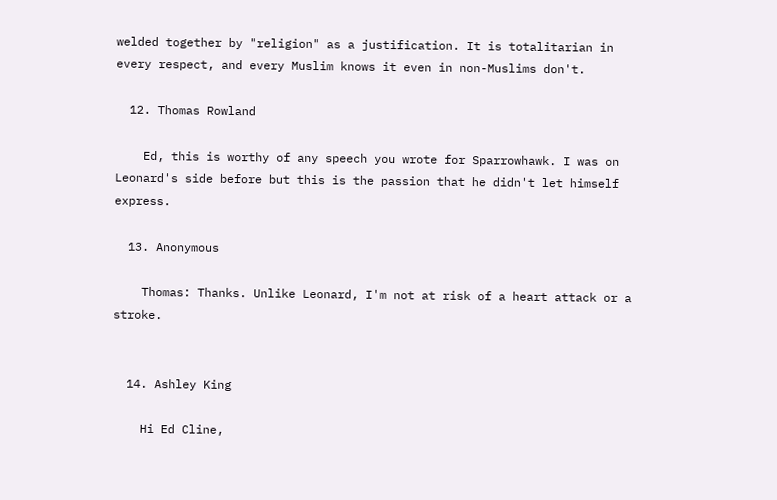welded together by "religion" as a justification. It is totalitarian in every respect, and every Muslim knows it even in non-Muslims don't.

  12. Thomas Rowland

    Ed, this is worthy of any speech you wrote for Sparrowhawk. I was on Leonard's side before but this is the passion that he didn't let himself express.

  13. Anonymous

    Thomas: Thanks. Unlike Leonard, I'm not at risk of a heart attack or a stroke.


  14. Ashley King

    Hi Ed Cline,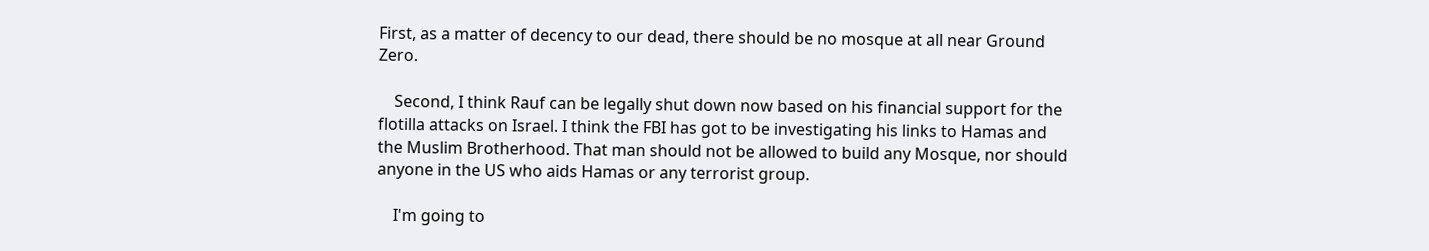First, as a matter of decency to our dead, there should be no mosque at all near Ground Zero.

    Second, I think Rauf can be legally shut down now based on his financial support for the flotilla attacks on Israel. I think the FBI has got to be investigating his links to Hamas and the Muslim Brotherhood. That man should not be allowed to build any Mosque, nor should anyone in the US who aids Hamas or any terrorist group.

    I'm going to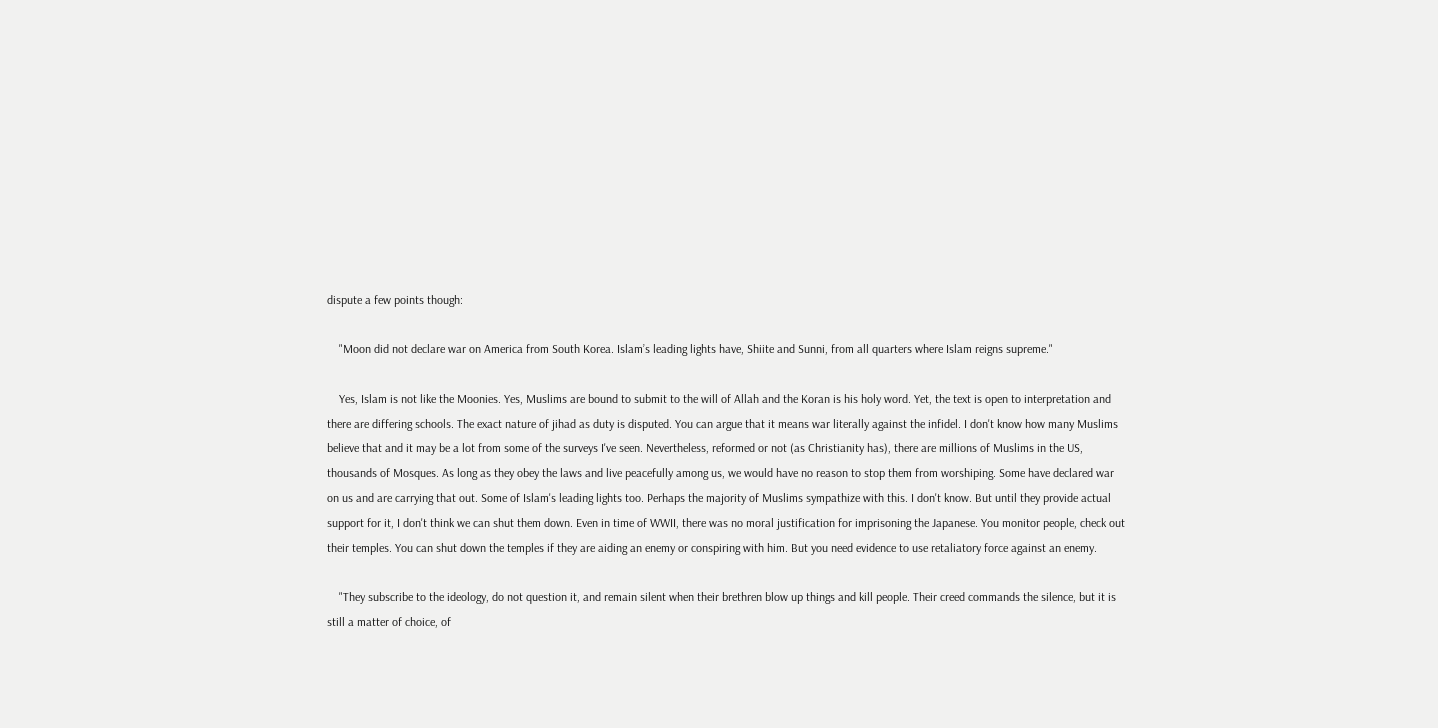dispute a few points though:

    "Moon did not declare war on America from South Korea. Islam’s leading lights have, Shiite and Sunni, from all quarters where Islam reigns supreme."

    Yes, Islam is not like the Moonies. Yes, Muslims are bound to submit to the will of Allah and the Koran is his holy word. Yet, the text is open to interpretation and there are differing schools. The exact nature of jihad as duty is disputed. You can argue that it means war literally against the infidel. I don't know how many Muslims believe that and it may be a lot from some of the surveys I've seen. Nevertheless, reformed or not (as Christianity has), there are millions of Muslims in the US, thousands of Mosques. As long as they obey the laws and live peacefully among us, we would have no reason to stop them from worshiping. Some have declared war on us and are carrying that out. Some of Islam's leading lights too. Perhaps the majority of Muslims sympathize with this. I don't know. But until they provide actual support for it, I don't think we can shut them down. Even in time of WWII, there was no moral justification for imprisoning the Japanese. You monitor people, check out their temples. You can shut down the temples if they are aiding an enemy or conspiring with him. But you need evidence to use retaliatory force against an enemy.

    "They subscribe to the ideology, do not question it, and remain silent when their brethren blow up things and kill people. Their creed commands the silence, but it is still a matter of choice, of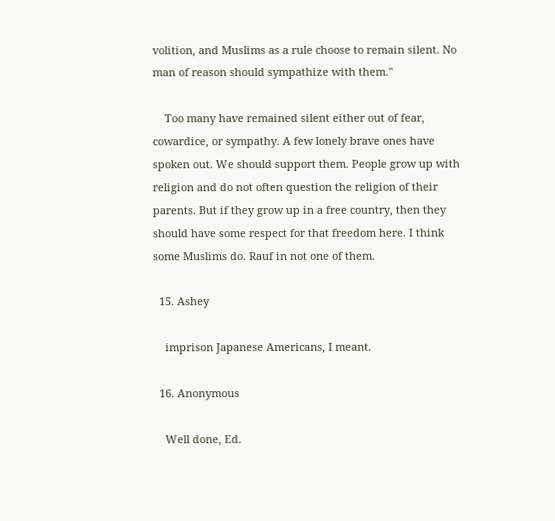volition, and Muslims as a rule choose to remain silent. No man of reason should sympathize with them."

    Too many have remained silent either out of fear, cowardice, or sympathy. A few lonely brave ones have spoken out. We should support them. People grow up with religion and do not often question the religion of their parents. But if they grow up in a free country, then they should have some respect for that freedom here. I think some Muslims do. Rauf in not one of them.

  15. Ashey

    imprison Japanese Americans, I meant.

  16. Anonymous

    Well done, Ed.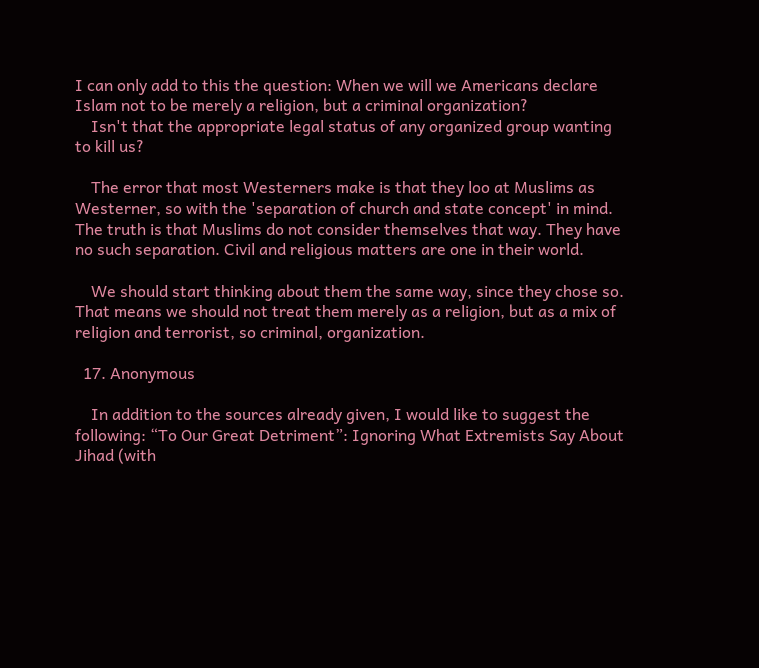I can only add to this the question: When we will we Americans declare Islam not to be merely a religion, but a criminal organization?
    Isn't that the appropriate legal status of any organized group wanting to kill us?

    The error that most Westerners make is that they loo at Muslims as Westerner, so with the 'separation of church and state concept' in mind. The truth is that Muslims do not consider themselves that way. They have no such separation. Civil and religious matters are one in their world.

    We should start thinking about them the same way, since they chose so. That means we should not treat them merely as a religion, but as a mix of religion and terrorist, so criminal, organization.

  17. Anonymous

    In addition to the sources already given, I would like to suggest the following: “To Our Great Detriment”: Ignoring What Extremists Say About Jihad (with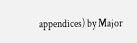appendices) by Major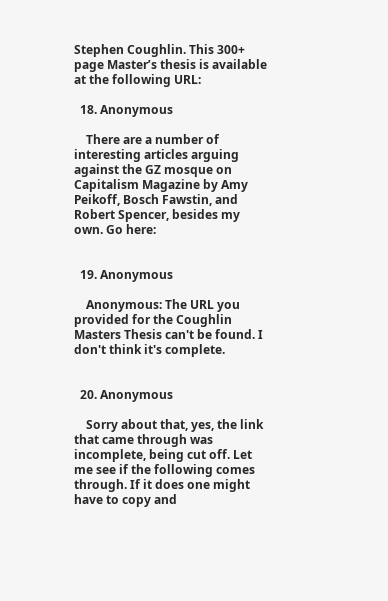Stephen Coughlin. This 300+ page Master’s thesis is available at the following URL:

  18. Anonymous

    There are a number of interesting articles arguing against the GZ mosque on Capitalism Magazine by Amy Peikoff, Bosch Fawstin, and Robert Spencer, besides my own. Go here:


  19. Anonymous

    Anonymous: The URL you provided for the Coughlin Masters Thesis can't be found. I don't think it's complete.


  20. Anonymous

    Sorry about that, yes, the link that came through was incomplete, being cut off. Let me see if the following comes through. If it does one might have to copy and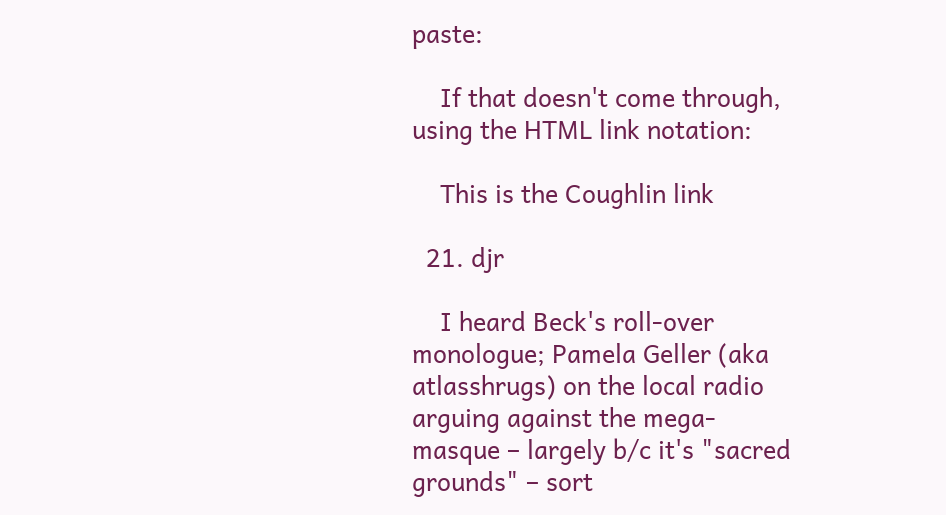paste:

    If that doesn't come through, using the HTML link notation:

    This is the Coughlin link

  21. djr

    I heard Beck's roll-over monologue; Pamela Geller (aka atlasshrugs) on the local radio arguing against the mega-masque – largely b/c it's "sacred grounds" – sort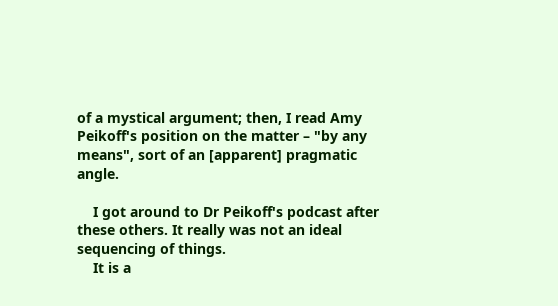of a mystical argument; then, I read Amy Peikoff's position on the matter – "by any means", sort of an [apparent] pragmatic angle.

    I got around to Dr Peikoff's podcast after these others. It really was not an ideal sequencing of things.
    It is a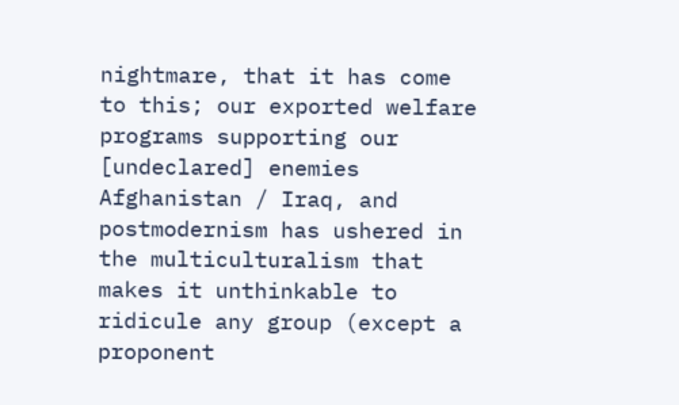nightmare, that it has come to this; our exported welfare programs supporting our [undeclared] enemies Afghanistan / Iraq, and postmodernism has ushered in the multiculturalism that makes it unthinkable to ridicule any group (except a proponent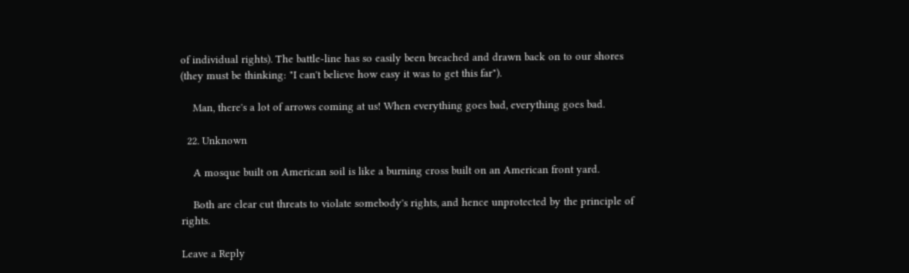of individual rights). The battle-line has so easily been breached and drawn back on to our shores (they must be thinking: "I can't believe how easy it was to get this far").

    Man, there's a lot of arrows coming at us! When everything goes bad, everything goes bad.

  22. Unknown

    A mosque built on American soil is like a burning cross built on an American front yard.

    Both are clear cut threats to violate somebody's rights, and hence unprotected by the principle of rights.

Leave a Reply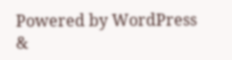Powered by WordPress &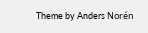Theme by Anders Norén